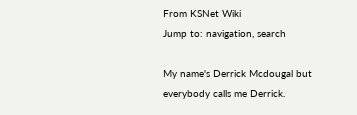From KSNet Wiki
Jump to: navigation, search

My name's Derrick Mcdougal but everybody calls me Derrick.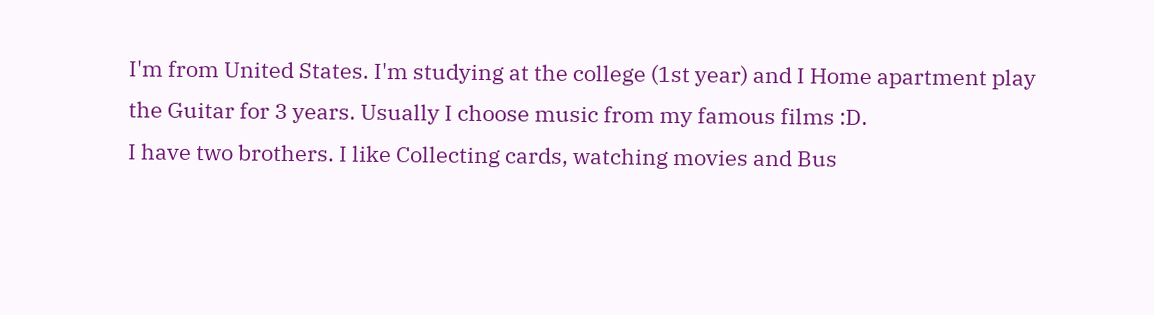I'm from United States. I'm studying at the college (1st year) and I Home apartment play the Guitar for 3 years. Usually I choose music from my famous films :D.
I have two brothers. I like Collecting cards, watching movies and Bus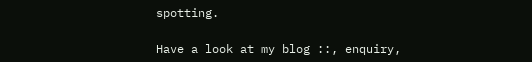spotting.

Have a look at my blog ::, enquiry,